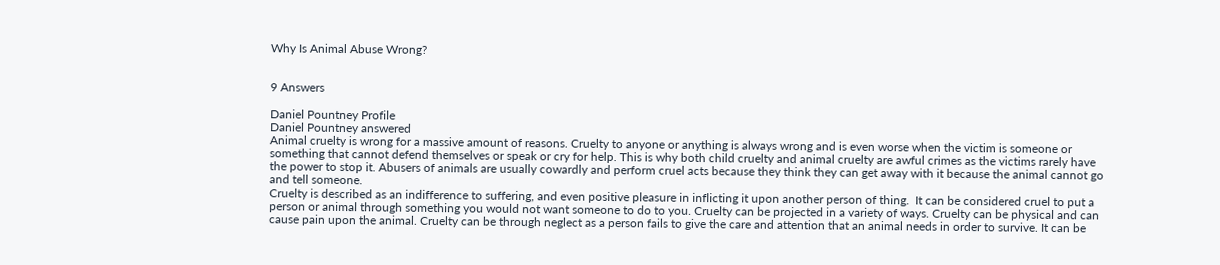Why Is Animal Abuse Wrong?


9 Answers

Daniel Pountney Profile
Daniel Pountney answered
Animal cruelty is wrong for a massive amount of reasons. Cruelty to anyone or anything is always wrong and is even worse when the victim is someone or something that cannot defend themselves or speak or cry for help. This is why both child cruelty and animal cruelty are awful crimes as the victims rarely have the power to stop it. Abusers of animals are usually cowardly and perform cruel acts because they think they can get away with it because the animal cannot go and tell someone.
Cruelty is described as an indifference to suffering, and even positive pleasure in inflicting it upon another person of thing.  It can be considered cruel to put a person or animal through something you would not want someone to do to you. Cruelty can be projected in a variety of ways. Cruelty can be physical and can cause pain upon the animal. Cruelty can be through neglect as a person fails to give the care and attention that an animal needs in order to survive. It can be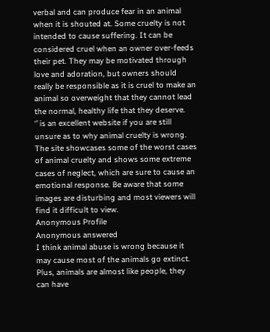verbal and can produce fear in an animal when it is shouted at. Some cruelty is not intended to cause suffering. It can be considered cruel when an owner over-feeds their pet. They may be motivated through love and adoration, but owners should really be responsible as it is cruel to make an animal so overweight that they cannot lead the normal, healthy life that they deserve.
‘’ is an excellent website if you are still unsure as to why animal cruelty is wrong. The site showcases some of the worst cases of animal cruelty and shows some extreme cases of neglect, which are sure to cause an emotional response. Be aware that some images are disturbing and most viewers will find it difficult to view.
Anonymous Profile
Anonymous answered
I think animal abuse is wrong because it may cause most of the animals go extinct. Plus, animals are almost like people, they can have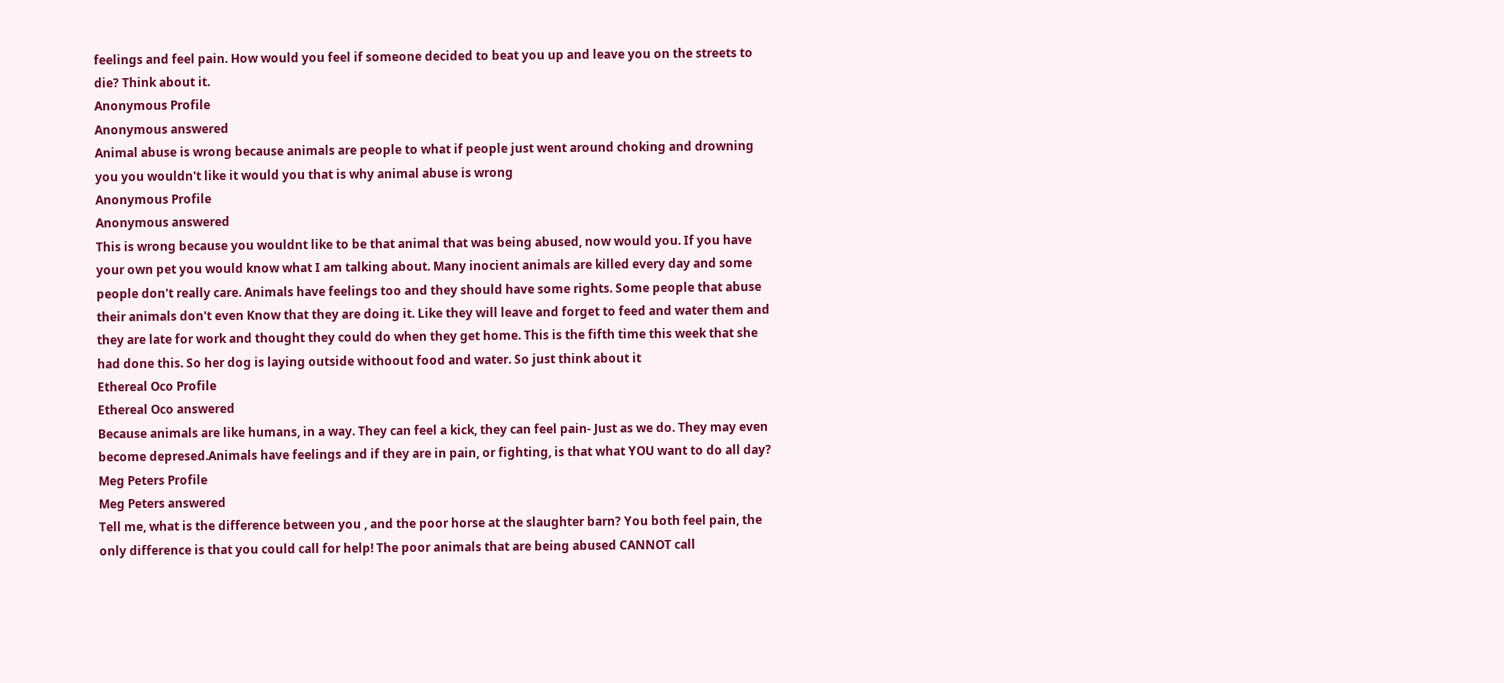feelings and feel pain. How would you feel if someone decided to beat you up and leave you on the streets to die? Think about it.
Anonymous Profile
Anonymous answered
Animal abuse is wrong because animals are people to what if people just went around choking and drowning you you wouldn't like it would you that is why animal abuse is wrong
Anonymous Profile
Anonymous answered
This is wrong because you wouldnt like to be that animal that was being abused, now would you. If you have your own pet you would know what I am talking about. Many inocient animals are killed every day and some people don't really care. Animals have feelings too and they should have some rights. Some people that abuse their animals don't even Know that they are doing it. Like they will leave and forget to feed and water them and they are late for work and thought they could do when they get home. This is the fifth time this week that she had done this. So her dog is laying outside withoout food and water. So just think about it
Ethereal Oco Profile
Ethereal Oco answered
Because animals are like humans, in a way. They can feel a kick, they can feel pain- Just as we do. They may even become depresed.Animals have feelings and if they are in pain, or fighting, is that what YOU want to do all day?
Meg Peters Profile
Meg Peters answered
Tell me, what is the difference between you , and the poor horse at the slaughter barn? You both feel pain, the only difference is that you could call for help! The poor animals that are being abused CANNOT call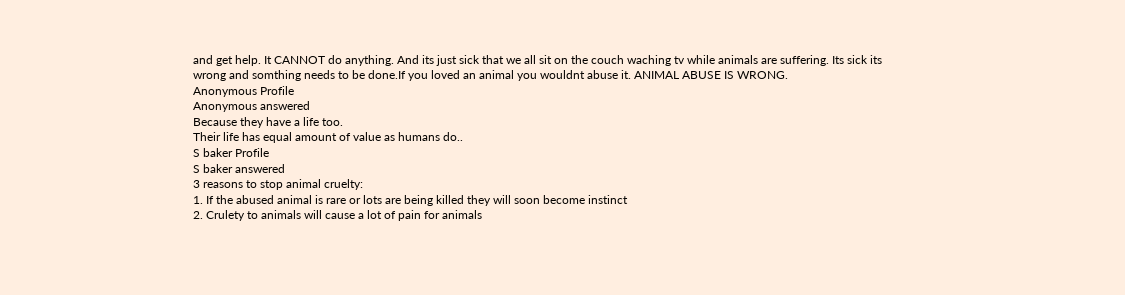and get help. It CANNOT do anything. And its just sick that we all sit on the couch waching tv while animals are suffering. Its sick its wrong and somthing needs to be done.If you loved an animal you wouldnt abuse it. ANIMAL ABUSE IS WRONG.
Anonymous Profile
Anonymous answered
Because they have a life too.
Their life has equal amount of value as humans do..
S baker Profile
S baker answered
3 reasons to stop animal cruelty:
1. If the abused animal is rare or lots are being killed they will soon become instinct
2. Crulety to animals will cause a lot of pain for animals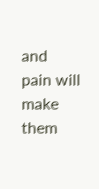and pain will make them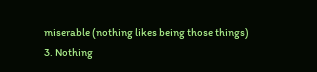miserable (nothing likes being those things)
3. Nothing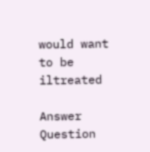would want to be iltreated

Answer Question